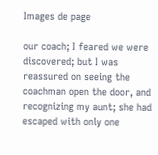Images de page

our coach; I feared we were discovered; but I was reassured on seeing the coachman open the door, and recognizing my aunt; she had escaped with only one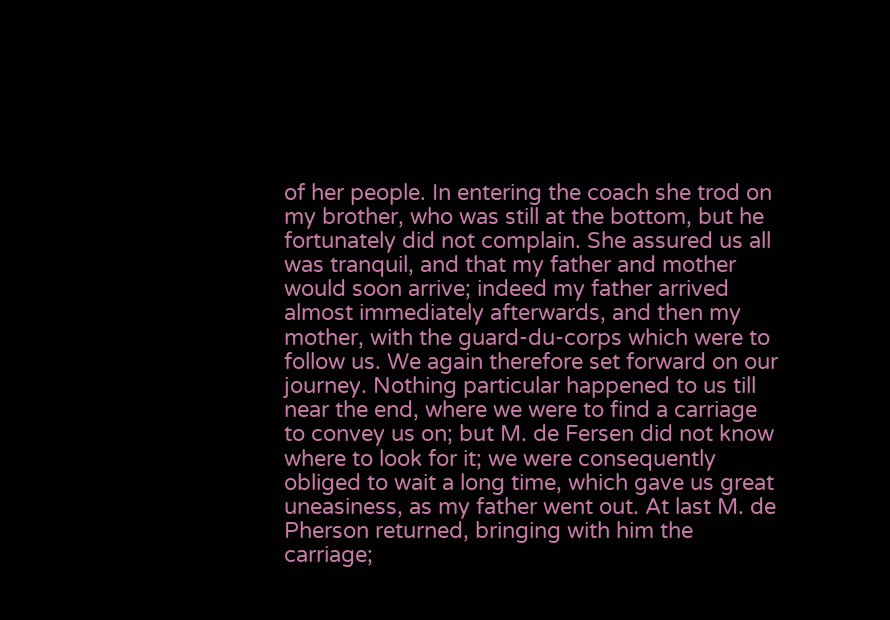of her people. In entering the coach she trod on my brother, who was still at the bottom, but he fortunately did not complain. She assured us all was tranquil, and that my father and mother would soon arrive; indeed my father arrived almost immediately afterwards, and then my mother, with the guard-du-corps which were to follow us. We again therefore set forward on our journey. Nothing particular happened to us till near the end, where we were to find a carriage to convey us on; but M. de Fersen did not know where to look for it; we were consequently obliged to wait a long time, which gave us great uneasiness, as my father went out. At last M. de Pherson returned, bringing with him the carriage;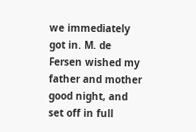we immediately got in. M. de Fersen wished my father and mother good night, and set off in full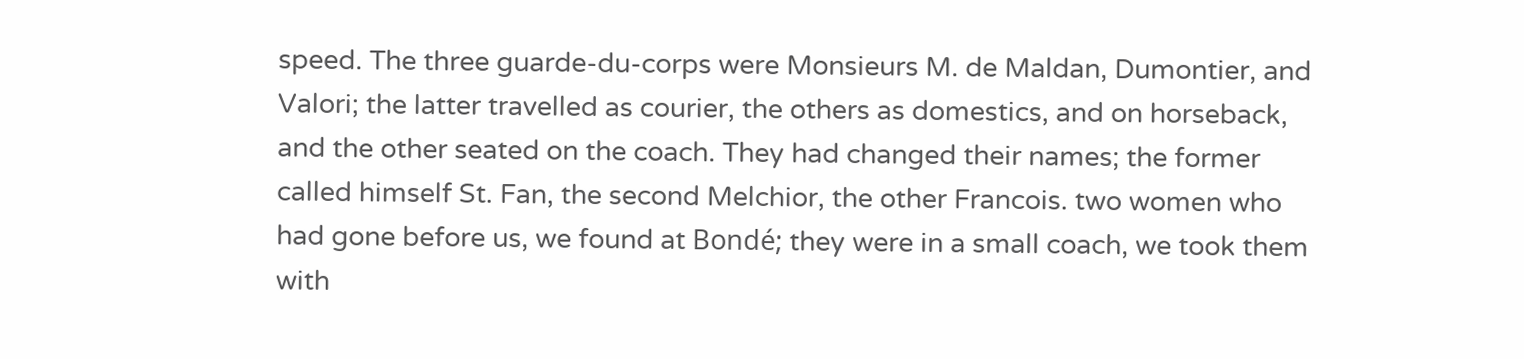speed. The three guarde-du-corps were Monsieurs M. de Maldan, Dumontier, and Valori; the latter travelled as courier, the others as domestics, and on horseback, and the other seated on the coach. They had changed their names; the former called himself St. Fan, the second Melchior, the other Francois. two women who had gone before us, we found at Bondé; they were in a small coach, we took them with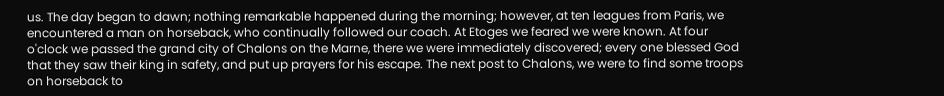us. The day began to dawn; nothing remarkable happened during the morning; however, at ten leagues from Paris, we encountered a man on horseback, who continually followed our coach. At Etoges we feared we were known. At four o'clock we passed the grand city of Chalons on the Marne, there we were immediately discovered; every one blessed God that they saw their king in safety, and put up prayers for his escape. The next post to Chalons, we were to find some troops on horseback to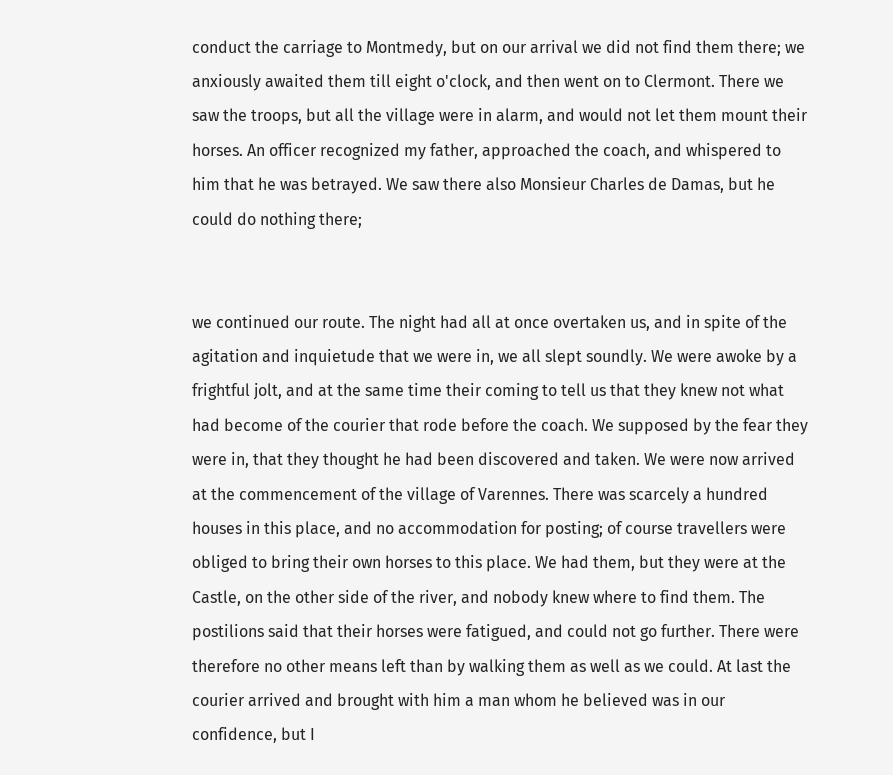conduct the carriage to Montmedy, but on our arrival we did not find them there; we anxiously awaited them till eight o'clock, and then went on to Clermont. There we saw the troops, but all the village were in alarm, and would not let them mount their horses. An officer recognized my father, approached the coach, and whispered to him that he was betrayed. We saw there also Monsieur Charles de Damas, but he could do nothing there;


we continued our route. The night had all at once overtaken us, and in spite of the agitation and inquietude that we were in, we all slept soundly. We were awoke by a frightful jolt, and at the same time their coming to tell us that they knew not what had become of the courier that rode before the coach. We supposed by the fear they were in, that they thought he had been discovered and taken. We were now arrived at the commencement of the village of Varennes. There was scarcely a hundred houses in this place, and no accommodation for posting; of course travellers were obliged to bring their own horses to this place. We had them, but they were at the Castle, on the other side of the river, and nobody knew where to find them. The postilions said that their horses were fatigued, and could not go further. There were therefore no other means left than by walking them as well as we could. At last the courier arrived and brought with him a man whom he believed was in our confidence, but I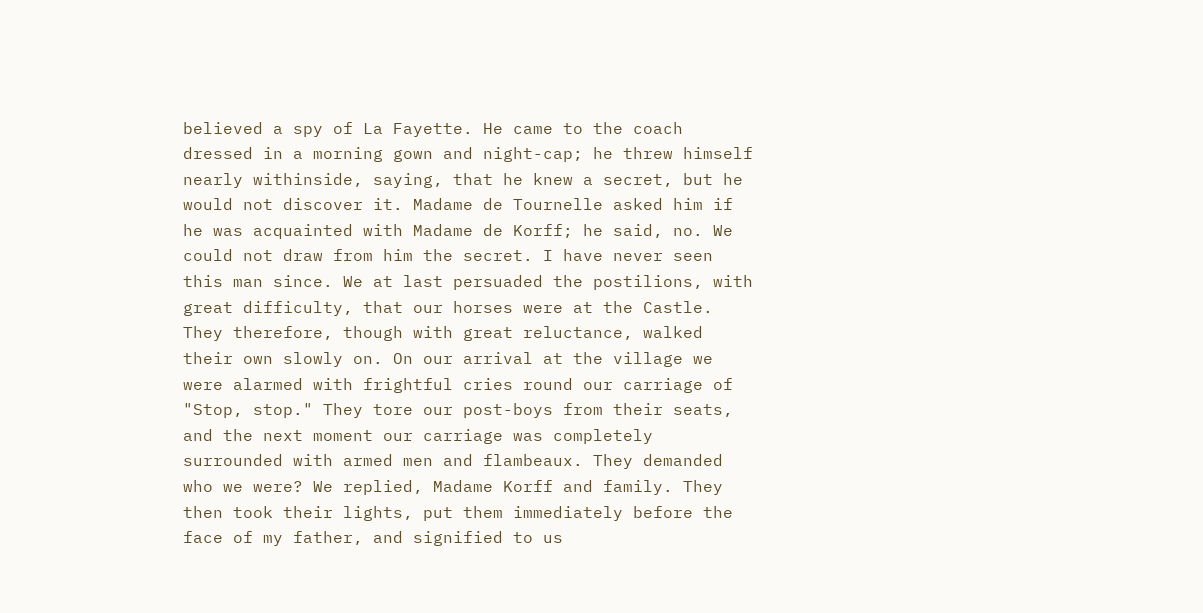believed a spy of La Fayette. He came to the coach dressed in a morning gown and night-cap; he threw himself nearly withinside, saying, that he knew a secret, but he would not discover it. Madame de Tournelle asked him if he was acquainted with Madame de Korff; he said, no. We could not draw from him the secret. I have never seen this man since. We at last persuaded the postilions, with great difficulty, that our horses were at the Castle. They therefore, though with great reluctance, walked their own slowly on. On our arrival at the village we were alarmed with frightful cries round our carriage of "Stop, stop." They tore our post-boys from their seats, and the next moment our carriage was completely surrounded with armed men and flambeaux. They demanded who we were? We replied, Madame Korff and family. They then took their lights, put them immediately before the face of my father, and signified to us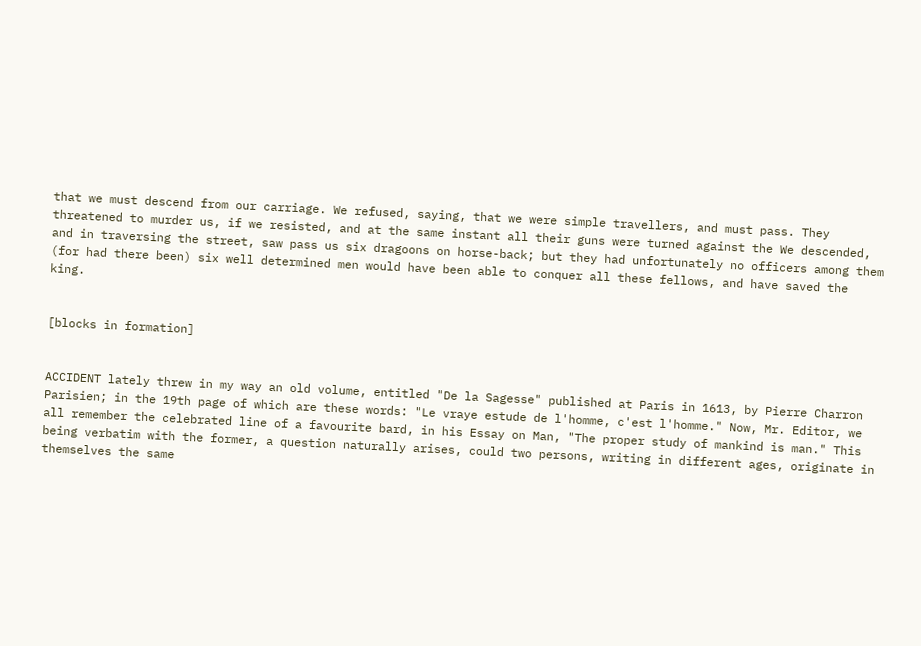that we must descend from our carriage. We refused, saying, that we were simple travellers, and must pass. They threatened to murder us, if we resisted, and at the same instant all their guns were turned against the We descended, and in traversing the street, saw pass us six dragoons on horse-back; but they had unfortunately no officers among them (for had there been) six well determined men would have been able to conquer all these fellows, and have saved the king.


[blocks in formation]


ACCIDENT lately threw in my way an old volume, entitled "De la Sagesse" published at Paris in 1613, by Pierre Charron Parisien; in the 19th page of which are these words: "Le vraye estude de l'homme, c'est l'homme." Now, Mr. Editor, we all remember the celebrated line of a favourite bard, in his Essay on Man, "The proper study of mankind is man." This being verbatim with the former, a question naturally arises, could two persons, writing in different ages, originate in themselves the same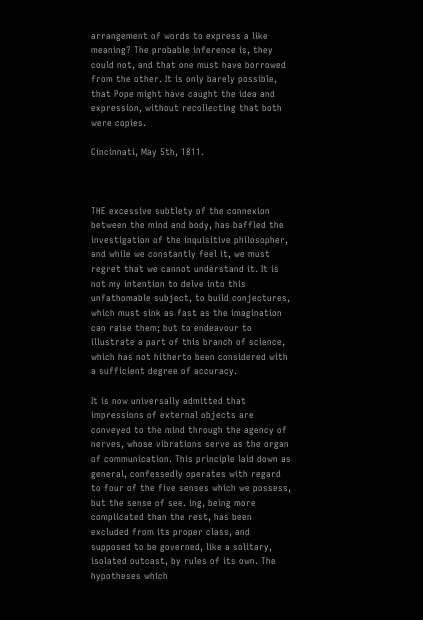arrangement of words to express a like meaning? The probable inference is, they could not, and that one must have borrowed from the other. It is only barely possible, that Pope might have caught the idea and expression, without recollecting that both were copies.

Cincinnati, May 5th, 1811.



THE excessive subtlety of the connexion between the mind and body, has baffled the investigation of the inquisitive philosopher, and while we constantly feel it, we must regret that we cannot understand it. It is not my intention to delve into this unfathomable subject, to build conjectures, which must sink as fast as the imagination can raise them; but to endeavour to illustrate a part of this branch of science, which has not hitherto been considered with a sufficient degree of accuracy.

It is now universally admitted that impressions of external objects are conveyed to the mind through the agency of nerves, whose vibrations serve as the organ of communication. This principle laid down as general, confessedly operates with regard to four of the five senses which we possess, but the sense of see. ing, being more complicated than the rest, has been excluded from its proper class, and supposed to be governed, like a solitary, isolated outcast, by rules of its own. The hypotheses which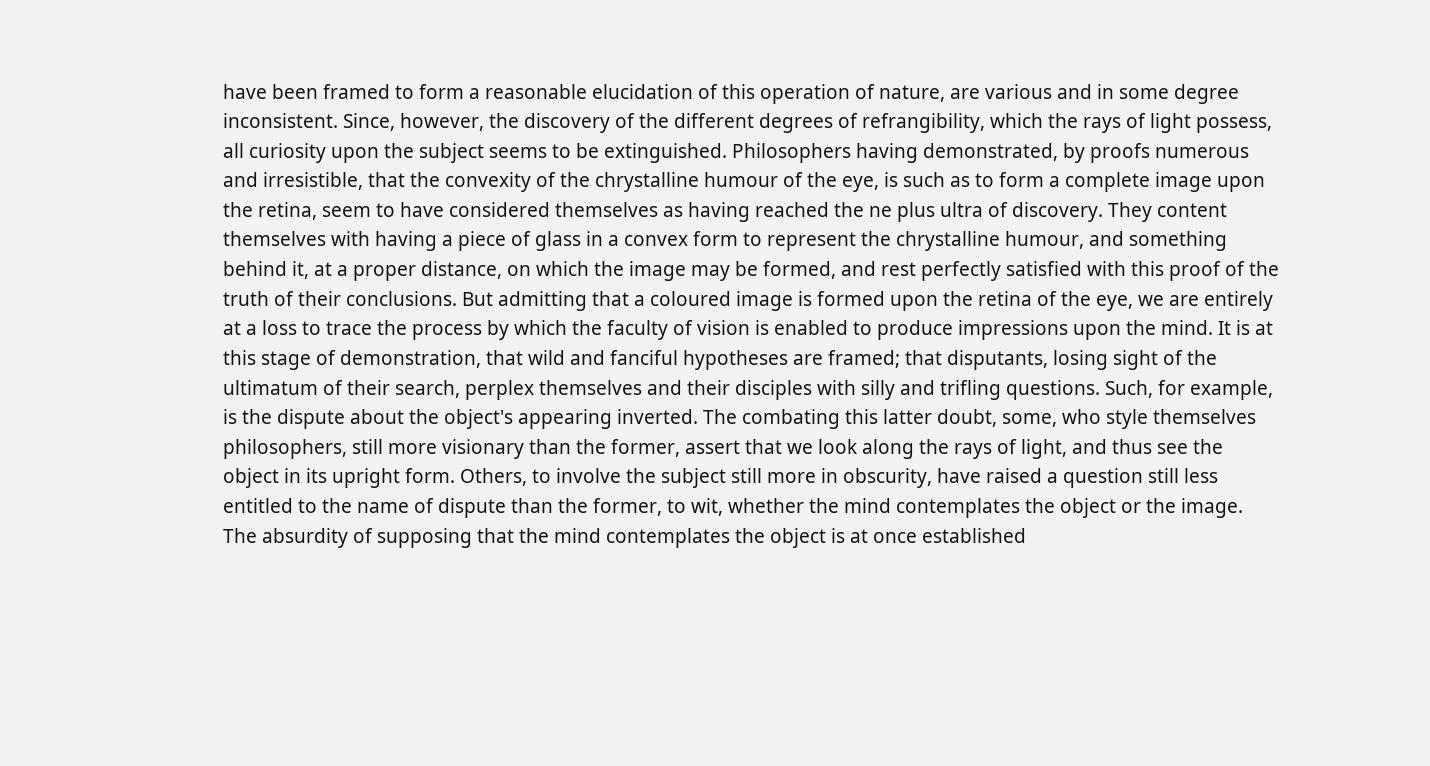have been framed to form a reasonable elucidation of this operation of nature, are various and in some degree inconsistent. Since, however, the discovery of the different degrees of refrangibility, which the rays of light possess, all curiosity upon the subject seems to be extinguished. Philosophers having demonstrated, by proofs numerous and irresistible, that the convexity of the chrystalline humour of the eye, is such as to form a complete image upon the retina, seem to have considered themselves as having reached the ne plus ultra of discovery. They content themselves with having a piece of glass in a convex form to represent the chrystalline humour, and something behind it, at a proper distance, on which the image may be formed, and rest perfectly satisfied with this proof of the truth of their conclusions. But admitting that a coloured image is formed upon the retina of the eye, we are entirely at a loss to trace the process by which the faculty of vision is enabled to produce impressions upon the mind. It is at this stage of demonstration, that wild and fanciful hypotheses are framed; that disputants, losing sight of the ultimatum of their search, perplex themselves and their disciples with silly and trifling questions. Such, for example, is the dispute about the object's appearing inverted. The combating this latter doubt, some, who style themselves philosophers, still more visionary than the former, assert that we look along the rays of light, and thus see the object in its upright form. Others, to involve the subject still more in obscurity, have raised a question still less entitled to the name of dispute than the former, to wit, whether the mind contemplates the object or the image. The absurdity of supposing that the mind contemplates the object is at once established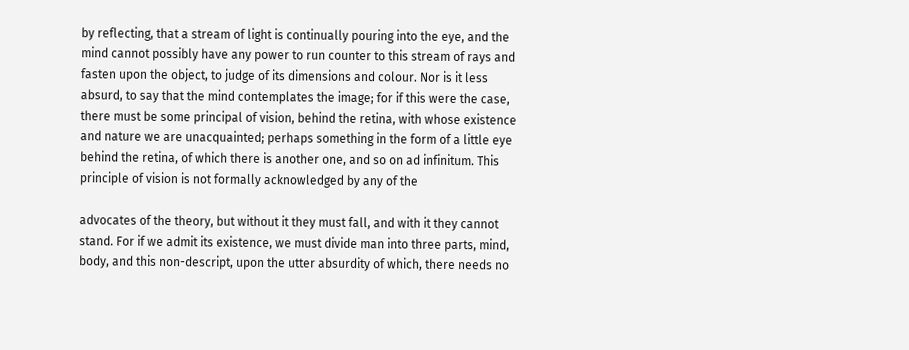by reflecting, that a stream of light is continually pouring into the eye, and the mind cannot possibly have any power to run counter to this stream of rays and fasten upon the object, to judge of its dimensions and colour. Nor is it less absurd, to say that the mind contemplates the image; for if this were the case, there must be some principal of vision, behind the retina, with whose existence and nature we are unacquainted; perhaps something in the form of a little eye behind the retina, of which there is another one, and so on ad infinitum. This principle of vision is not formally acknowledged by any of the

advocates of the theory, but without it they must fall, and with it they cannot stand. For if we admit its existence, we must divide man into three parts, mind, body, and this non-descript, upon the utter absurdity of which, there needs no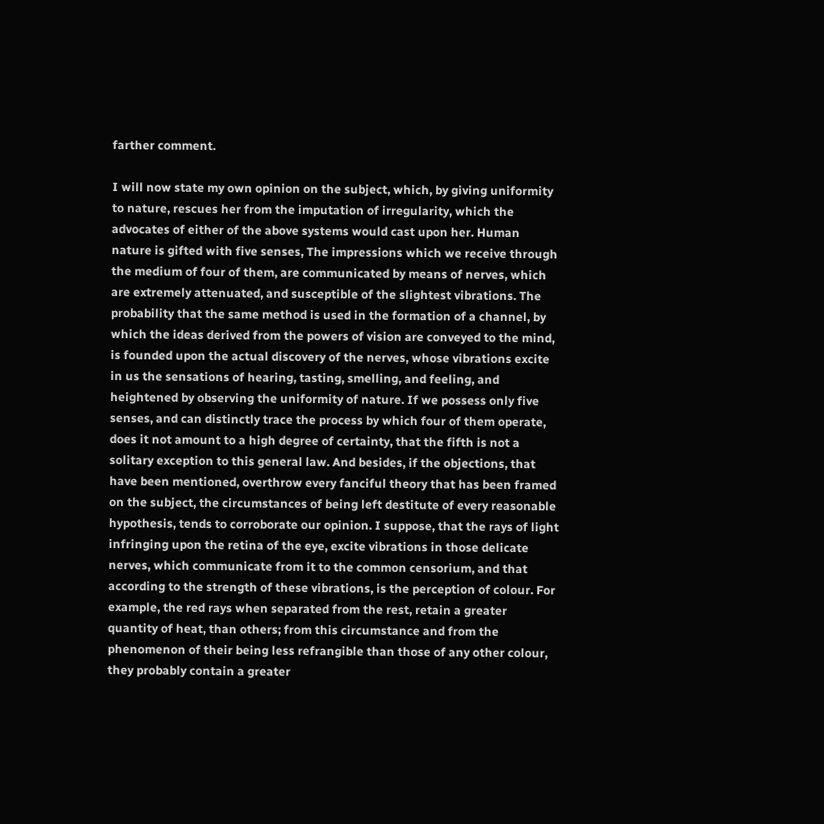farther comment.

I will now state my own opinion on the subject, which, by giving uniformity to nature, rescues her from the imputation of irregularity, which the advocates of either of the above systems would cast upon her. Human nature is gifted with five senses, The impressions which we receive through the medium of four of them, are communicated by means of nerves, which are extremely attenuated, and susceptible of the slightest vibrations. The probability that the same method is used in the formation of a channel, by which the ideas derived from the powers of vision are conveyed to the mind, is founded upon the actual discovery of the nerves, whose vibrations excite in us the sensations of hearing, tasting, smelling, and feeling, and heightened by observing the uniformity of nature. If we possess only five senses, and can distinctly trace the process by which four of them operate, does it not amount to a high degree of certainty, that the fifth is not a solitary exception to this general law. And besides, if the objections, that have been mentioned, overthrow every fanciful theory that has been framed on the subject, the circumstances of being left destitute of every reasonable hypothesis, tends to corroborate our opinion. I suppose, that the rays of light infringing upon the retina of the eye, excite vibrations in those delicate nerves, which communicate from it to the common censorium, and that according to the strength of these vibrations, is the perception of colour. For example, the red rays when separated from the rest, retain a greater quantity of heat, than others; from this circumstance and from the phenomenon of their being less refrangible than those of any other colour, they probably contain a greater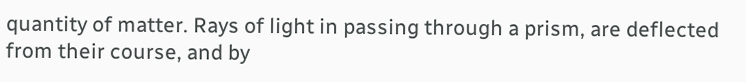quantity of matter. Rays of light in passing through a prism, are deflected from their course, and by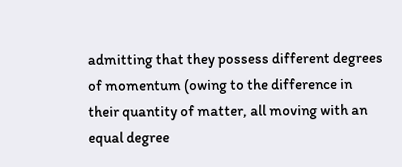admitting that they possess different degrees of momentum (owing to the difference in their quantity of matter, all moving with an equal degree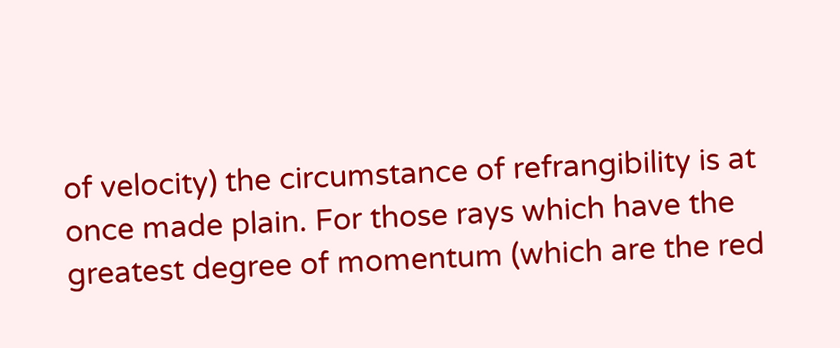of velocity) the circumstance of refrangibility is at once made plain. For those rays which have the greatest degree of momentum (which are the red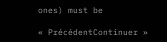ones) must be

« PrécédentContinuer »